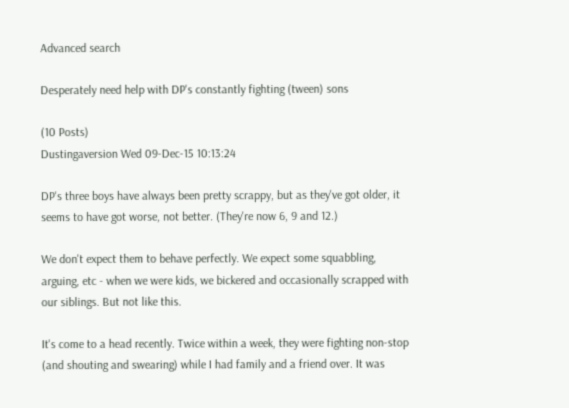Advanced search

Desperately need help with DP's constantly fighting (tween) sons

(10 Posts)
Dustingaversion Wed 09-Dec-15 10:13:24

DP's three boys have always been pretty scrappy, but as they've got older, it seems to have got worse, not better. (They're now 6, 9 and 12.)

We don't expect them to behave perfectly. We expect some squabbling, arguing, etc - when we were kids, we bickered and occasionally scrapped with our siblings. But not like this.

It's come to a head recently. Twice within a week, they were fighting non-stop (and shouting and swearing) while I had family and a friend over. It was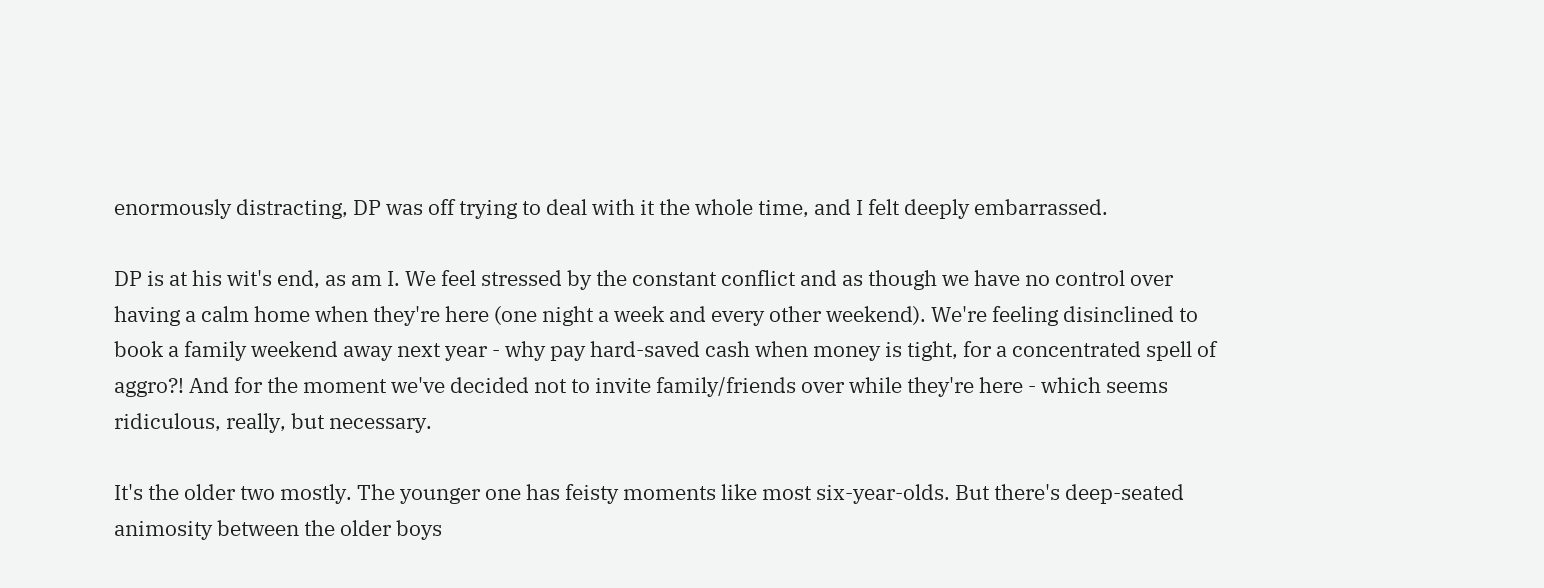enormously distracting, DP was off trying to deal with it the whole time, and I felt deeply embarrassed.

DP is at his wit's end, as am I. We feel stressed by the constant conflict and as though we have no control over having a calm home when they're here (one night a week and every other weekend). We're feeling disinclined to book a family weekend away next year - why pay hard-saved cash when money is tight, for a concentrated spell of aggro?! And for the moment we've decided not to invite family/friends over while they're here - which seems ridiculous, really, but necessary.

It's the older two mostly. The younger one has feisty moments like most six-year-olds. But there's deep-seated animosity between the older boys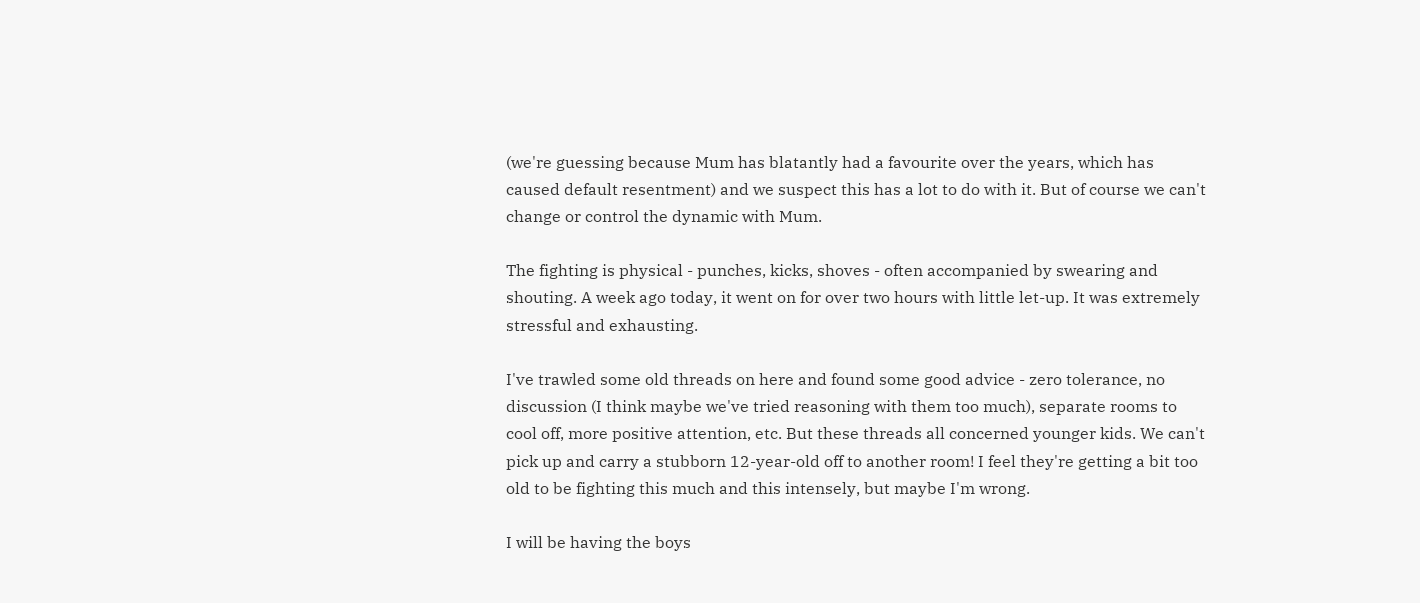(we're guessing because Mum has blatantly had a favourite over the years, which has caused default resentment) and we suspect this has a lot to do with it. But of course we can't change or control the dynamic with Mum.

The fighting is physical - punches, kicks, shoves - often accompanied by swearing and shouting. A week ago today, it went on for over two hours with little let-up. It was extremely stressful and exhausting.

I've trawled some old threads on here and found some good advice - zero tolerance, no discussion (I think maybe we've tried reasoning with them too much), separate rooms to cool off, more positive attention, etc. But these threads all concerned younger kids. We can't pick up and carry a stubborn 12-year-old off to another room! I feel they're getting a bit too old to be fighting this much and this intensely, but maybe I'm wrong.

I will be having the boys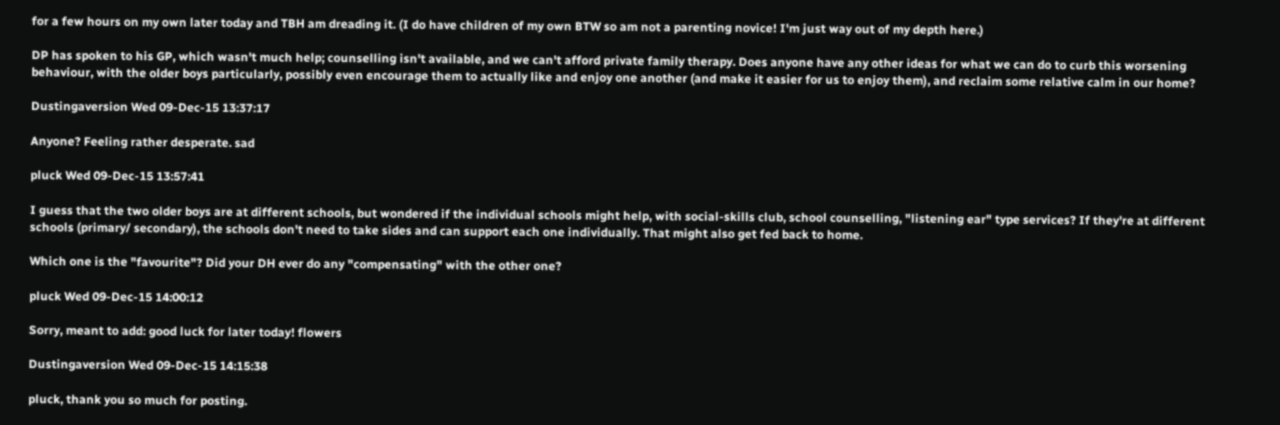for a few hours on my own later today and TBH am dreading it. (I do have children of my own BTW so am not a parenting novice! I'm just way out of my depth here.)

DP has spoken to his GP, which wasn't much help; counselling isn't available, and we can't afford private family therapy. Does anyone have any other ideas for what we can do to curb this worsening behaviour, with the older boys particularly, possibly even encourage them to actually like and enjoy one another (and make it easier for us to enjoy them), and reclaim some relative calm in our home?

Dustingaversion Wed 09-Dec-15 13:37:17

Anyone? Feeling rather desperate. sad

pluck Wed 09-Dec-15 13:57:41

I guess that the two older boys are at different schools, but wondered if the individual schools might help, with social-skills club, school counselling, "listening ear" type services? If they're at different schools (primary/ secondary), the schools don't need to take sides and can support each one individually. That might also get fed back to home.

Which one is the "favourite"? Did your DH ever do any "compensating" with the other one?

pluck Wed 09-Dec-15 14:00:12

Sorry, meant to add: good luck for later today! flowers

Dustingaversion Wed 09-Dec-15 14:15:38

pluck, thank you so much for posting.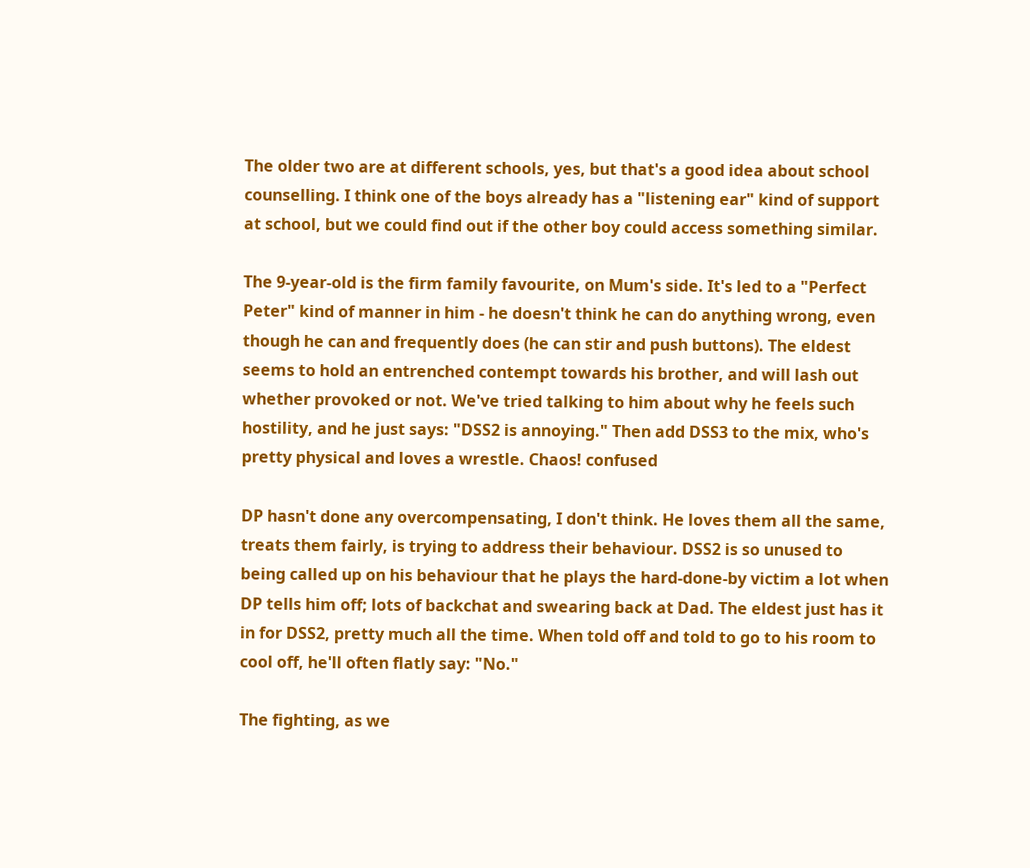The older two are at different schools, yes, but that's a good idea about school counselling. I think one of the boys already has a "listening ear" kind of support at school, but we could find out if the other boy could access something similar.

The 9-year-old is the firm family favourite, on Mum's side. It's led to a "Perfect Peter" kind of manner in him - he doesn't think he can do anything wrong, even though he can and frequently does (he can stir and push buttons). The eldest seems to hold an entrenched contempt towards his brother, and will lash out whether provoked or not. We've tried talking to him about why he feels such hostility, and he just says: "DSS2 is annoying." Then add DSS3 to the mix, who's pretty physical and loves a wrestle. Chaos! confused

DP hasn't done any overcompensating, I don't think. He loves them all the same, treats them fairly, is trying to address their behaviour. DSS2 is so unused to being called up on his behaviour that he plays the hard-done-by victim a lot when DP tells him off; lots of backchat and swearing back at Dad. The eldest just has it in for DSS2, pretty much all the time. When told off and told to go to his room to cool off, he'll often flatly say: "No."

The fighting, as we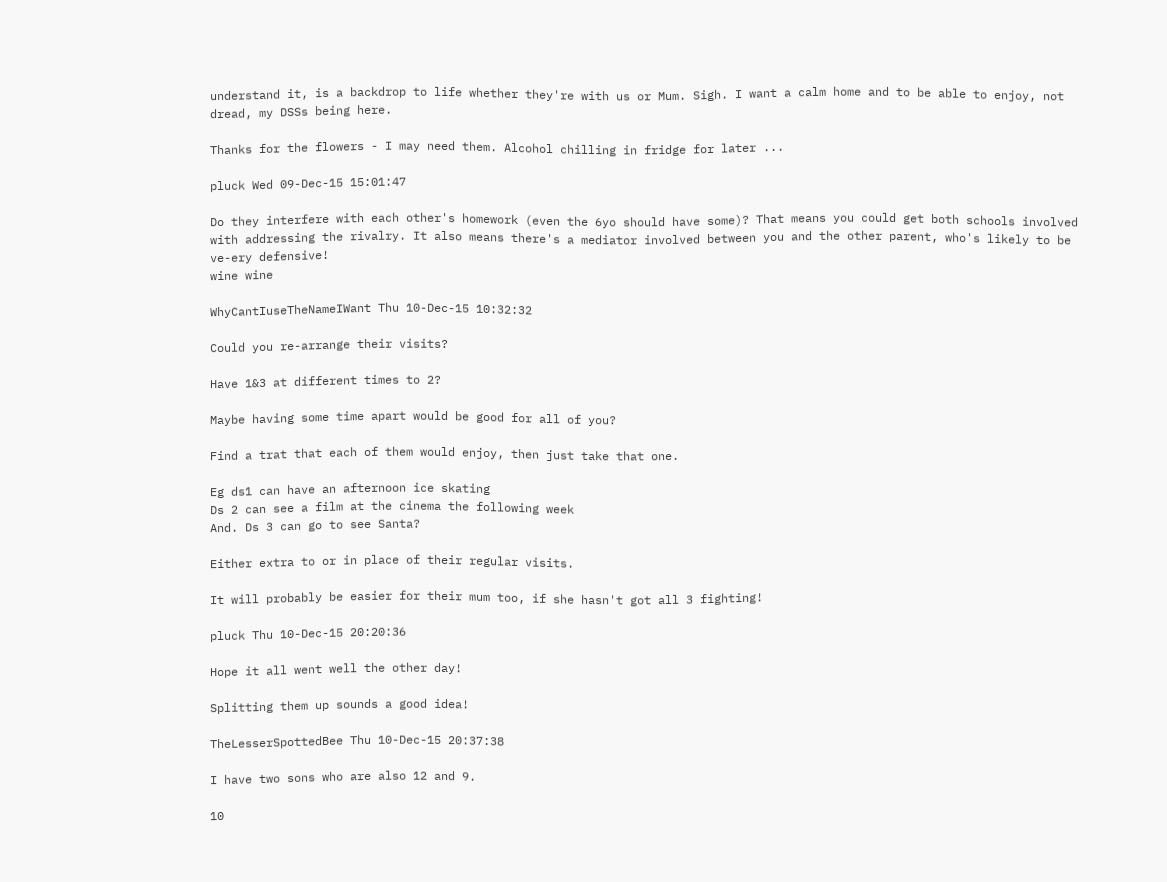understand it, is a backdrop to life whether they're with us or Mum. Sigh. I want a calm home and to be able to enjoy, not dread, my DSSs being here.

Thanks for the flowers - I may need them. Alcohol chilling in fridge for later ...

pluck Wed 09-Dec-15 15:01:47

Do they interfere with each other's homework (even the 6yo should have some)? That means you could get both schools involved with addressing the rivalry. It also means there's a mediator involved between you and the other parent, who's likely to be ve-ery defensive!
wine wine

WhyCantIuseTheNameIWant Thu 10-Dec-15 10:32:32

Could you re-arrange their visits?

Have 1&3 at different times to 2?

Maybe having some time apart would be good for all of you?

Find a trat that each of them would enjoy, then just take that one.

Eg ds1 can have an afternoon ice skating
Ds 2 can see a film at the cinema the following week
And. Ds 3 can go to see Santa?

Either extra to or in place of their regular visits.

It will probably be easier for their mum too, if she hasn't got all 3 fighting!

pluck Thu 10-Dec-15 20:20:36

Hope it all went well the other day!

Splitting them up sounds a good idea!

TheLesserSpottedBee Thu 10-Dec-15 20:37:38

I have two sons who are also 12 and 9.

10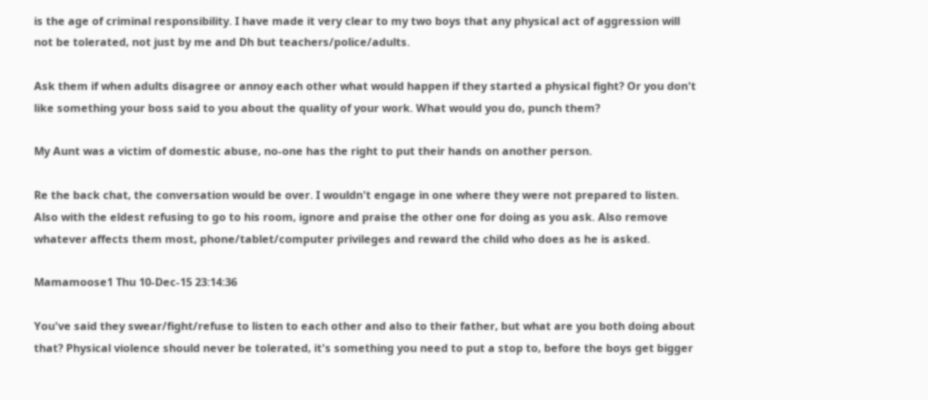is the age of criminal responsibility. I have made it very clear to my two boys that any physical act of aggression will not be tolerated, not just by me and Dh but teachers/police/adults.

Ask them if when adults disagree or annoy each other what would happen if they started a physical fight? Or you don't like something your boss said to you about the quality of your work. What would you do, punch them?

My Aunt was a victim of domestic abuse, no-one has the right to put their hands on another person.

Re the back chat, the conversation would be over. I wouldn't engage in one where they were not prepared to listen. Also with the eldest refusing to go to his room, ignore and praise the other one for doing as you ask. Also remove whatever affects them most, phone/tablet/computer privileges and reward the child who does as he is asked.

Mamamoose1 Thu 10-Dec-15 23:14:36

You've said they swear/fight/refuse to listen to each other and also to their father, but what are you both doing about that? Physical violence should never be tolerated, it's something you need to put a stop to, before the boys get bigger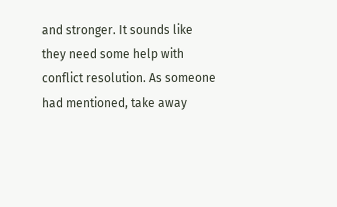and stronger. It sounds like they need some help with conflict resolution. As someone had mentioned, take away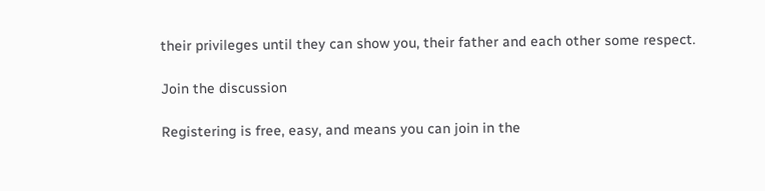their privileges until they can show you, their father and each other some respect.

Join the discussion

Registering is free, easy, and means you can join in the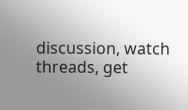discussion, watch threads, get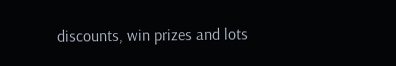discounts, win prizes and lots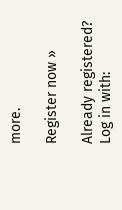more.

Register now »

Already registered? Log in with: